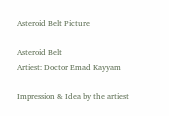Asteroid Belt Picture

Asteroid Belt
Artiest: Doctor Emad Kayyam

Impression & Idea by the artiest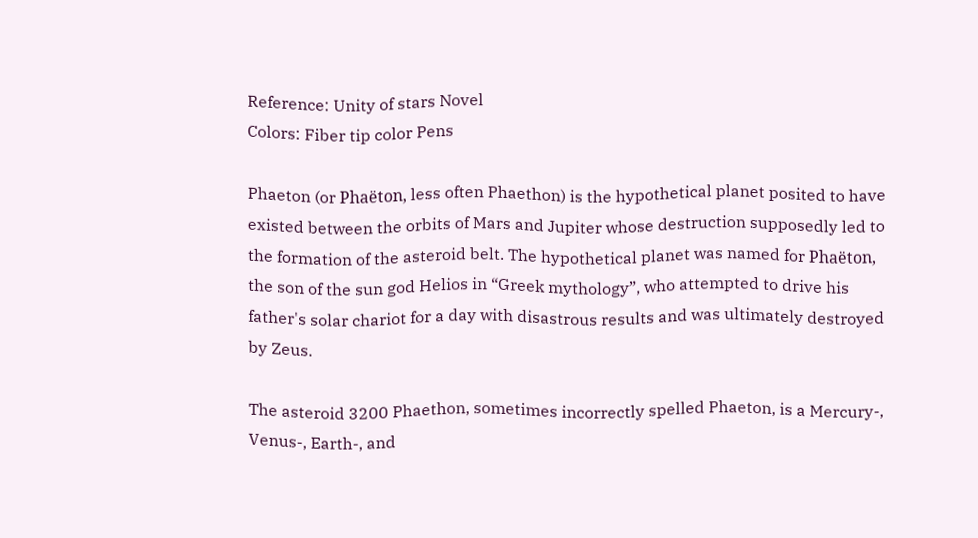Reference: Unity of stars Novel
Colors: Fiber tip color Pens

Phaeton (or Phaëton, less often Phaethon) is the hypothetical planet posited to have existed between the orbits of Mars and Jupiter whose destruction supposedly led to the formation of the asteroid belt. The hypothetical planet was named for Phaëton, the son of the sun god Helios in “Greek mythology”, who attempted to drive his father's solar chariot for a day with disastrous results and was ultimately destroyed by Zeus.

The asteroid 3200 Phaethon, sometimes incorrectly spelled Phaeton, is a Mercury-, Venus-, Earth-, and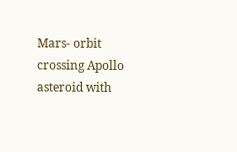Mars- orbit crossing Apollo asteroid with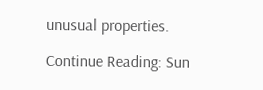unusual properties.

Continue Reading: Sun